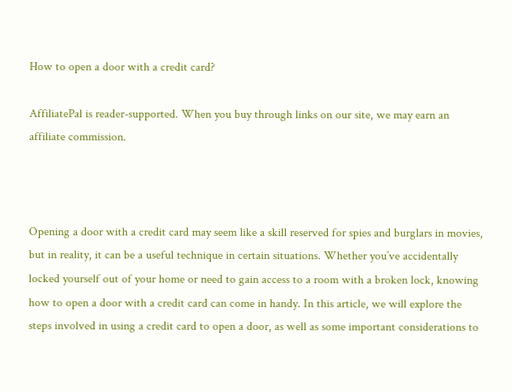How to open a door with a credit card?

AffiliatePal is reader-supported. When you buy through links on our site, we may earn an affiliate commission.



Opening a door with a credit card may seem like a skill reserved for spies and burglars in movies, but in reality, it can be a useful technique in certain situations. Whether you’ve accidentally locked yourself out of your home or need to gain access to a room with a broken lock, knowing how to open a door with a credit card can come in handy. In this article, we will explore the steps involved in using a credit card to open a door, as well as some important considerations to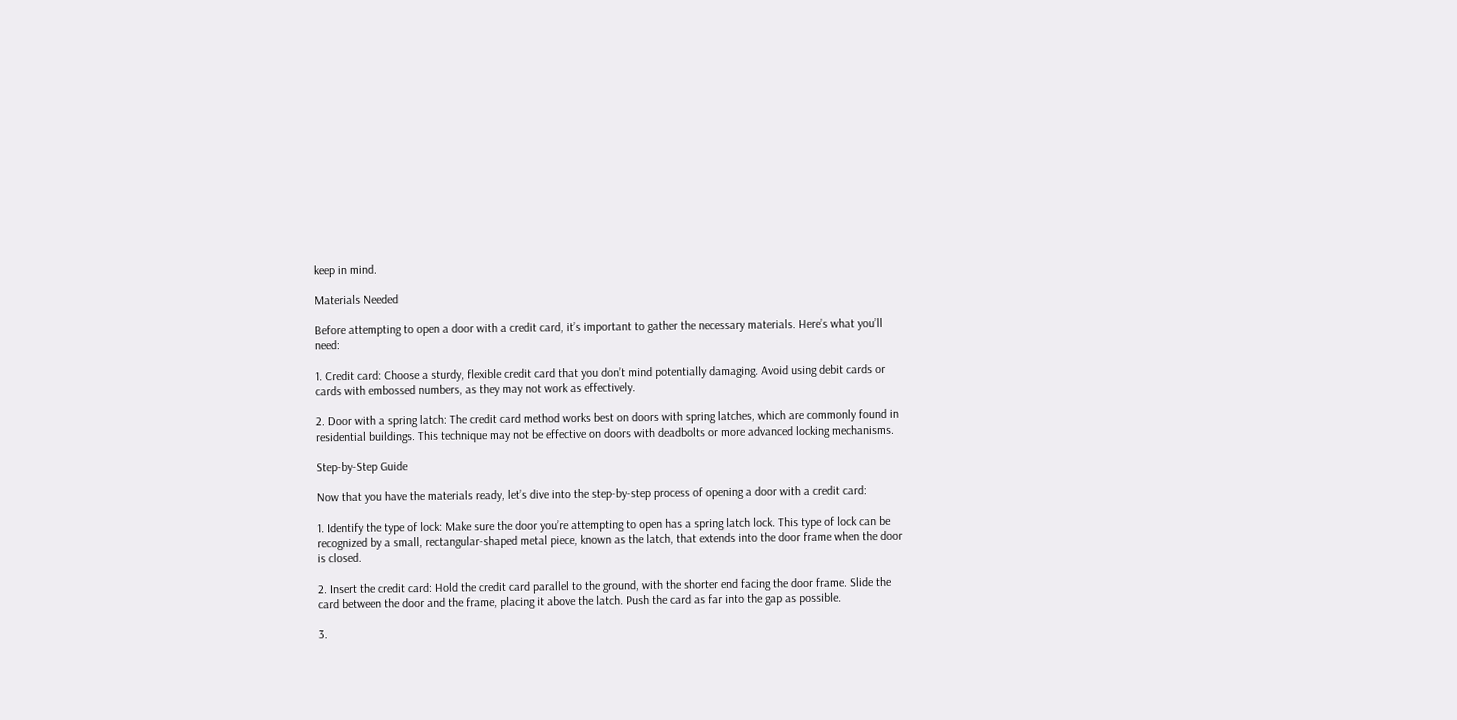keep in mind.

Materials Needed

Before attempting to open a door with a credit card, it’s important to gather the necessary materials. Here’s what you’ll need:

1. Credit card: Choose a sturdy, flexible credit card that you don’t mind potentially damaging. Avoid using debit cards or cards with embossed numbers, as they may not work as effectively.

2. Door with a spring latch: The credit card method works best on doors with spring latches, which are commonly found in residential buildings. This technique may not be effective on doors with deadbolts or more advanced locking mechanisms.

Step-by-Step Guide

Now that you have the materials ready, let’s dive into the step-by-step process of opening a door with a credit card:

1. Identify the type of lock: Make sure the door you’re attempting to open has a spring latch lock. This type of lock can be recognized by a small, rectangular-shaped metal piece, known as the latch, that extends into the door frame when the door is closed.

2. Insert the credit card: Hold the credit card parallel to the ground, with the shorter end facing the door frame. Slide the card between the door and the frame, placing it above the latch. Push the card as far into the gap as possible.

3.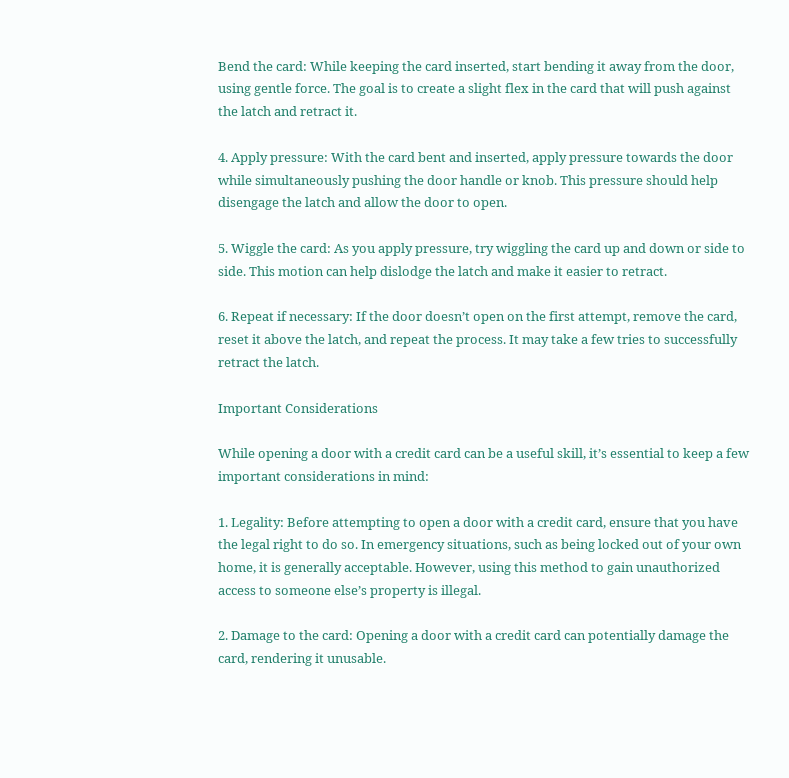Bend the card: While keeping the card inserted, start bending it away from the door, using gentle force. The goal is to create a slight flex in the card that will push against the latch and retract it.

4. Apply pressure: With the card bent and inserted, apply pressure towards the door while simultaneously pushing the door handle or knob. This pressure should help disengage the latch and allow the door to open.

5. Wiggle the card: As you apply pressure, try wiggling the card up and down or side to side. This motion can help dislodge the latch and make it easier to retract.

6. Repeat if necessary: If the door doesn’t open on the first attempt, remove the card, reset it above the latch, and repeat the process. It may take a few tries to successfully retract the latch.

Important Considerations

While opening a door with a credit card can be a useful skill, it’s essential to keep a few important considerations in mind:

1. Legality: Before attempting to open a door with a credit card, ensure that you have the legal right to do so. In emergency situations, such as being locked out of your own home, it is generally acceptable. However, using this method to gain unauthorized access to someone else’s property is illegal.

2. Damage to the card: Opening a door with a credit card can potentially damage the card, rendering it unusable.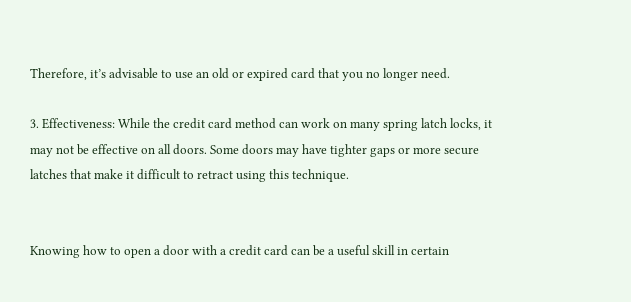Therefore, it’s advisable to use an old or expired card that you no longer need.

3. Effectiveness: While the credit card method can work on many spring latch locks, it may not be effective on all doors. Some doors may have tighter gaps or more secure latches that make it difficult to retract using this technique.


Knowing how to open a door with a credit card can be a useful skill in certain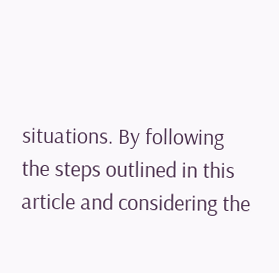situations. By following the steps outlined in this article and considering the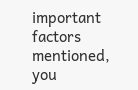important factors mentioned, you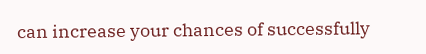can increase your chances of successfully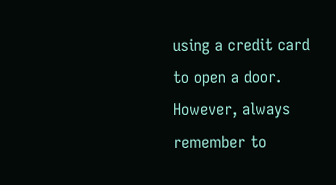using a credit card to open a door. However, always remember to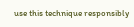use this technique responsibly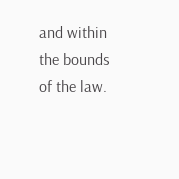and within the bounds of the law.